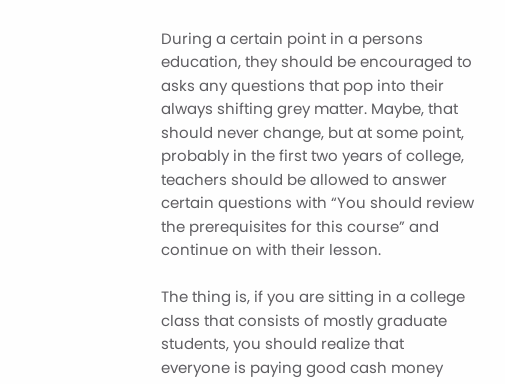During a certain point in a persons education, they should be encouraged to asks any questions that pop into their always shifting grey matter. Maybe, that should never change, but at some point, probably in the first two years of college, teachers should be allowed to answer certain questions with “You should review the prerequisites for this course” and continue on with their lesson.

The thing is, if you are sitting in a college class that consists of mostly graduate students, you should realize that everyone is paying good cash money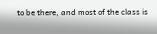to be there, and most of the class is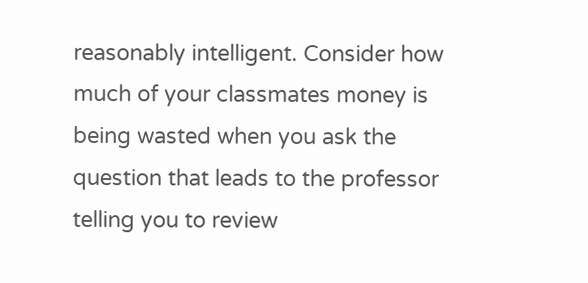reasonably intelligent. Consider how much of your classmates money is being wasted when you ask the question that leads to the professor telling you to review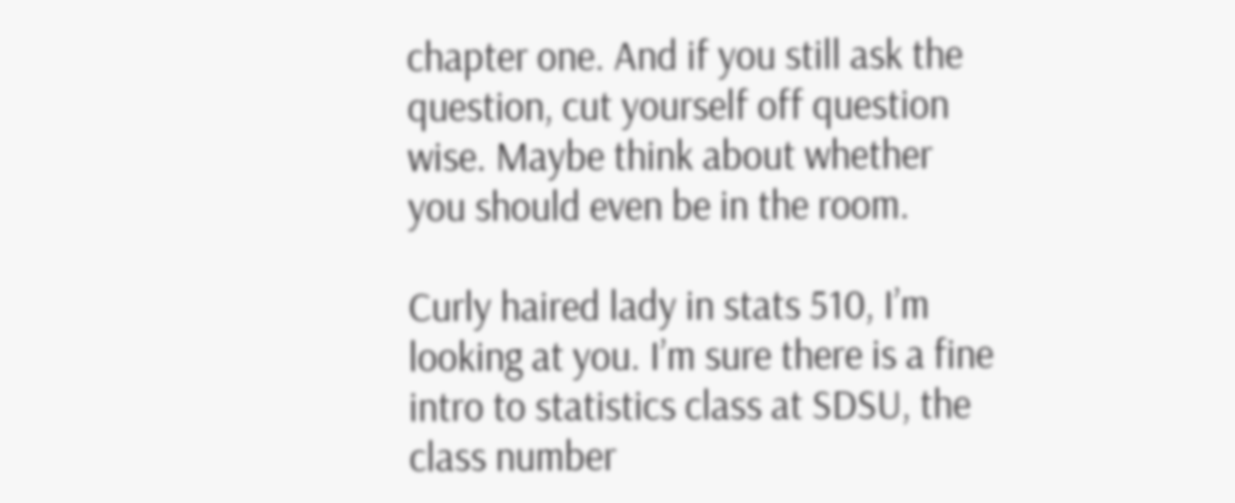chapter one. And if you still ask the question, cut yourself off question wise. Maybe think about whether you should even be in the room.

Curly haired lady in stats 510, I’m looking at you. I’m sure there is a fine intro to statistics class at SDSU, the class number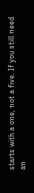starts with a one, not a five. If you still need an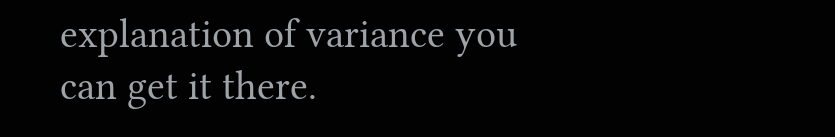explanation of variance you can get it there.